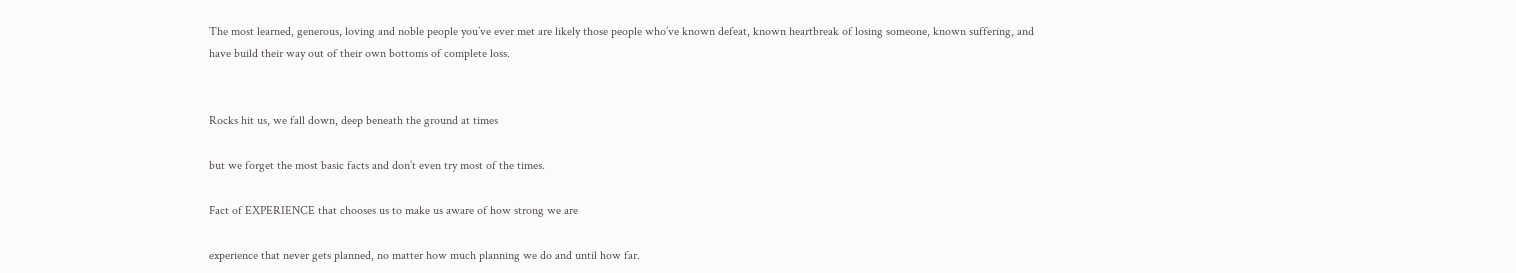The most learned, generous, loving and noble people you’ve ever met are likely those people who’ve known defeat, known heartbreak of losing someone, known suffering, and have build their way out of their own bottoms of complete loss.


Rocks hit us, we fall down, deep beneath the ground at times

but we forget the most basic facts and don’t even try most of the times.

Fact of EXPERIENCE that chooses us to make us aware of how strong we are

experience that never gets planned, no matter how much planning we do and until how far.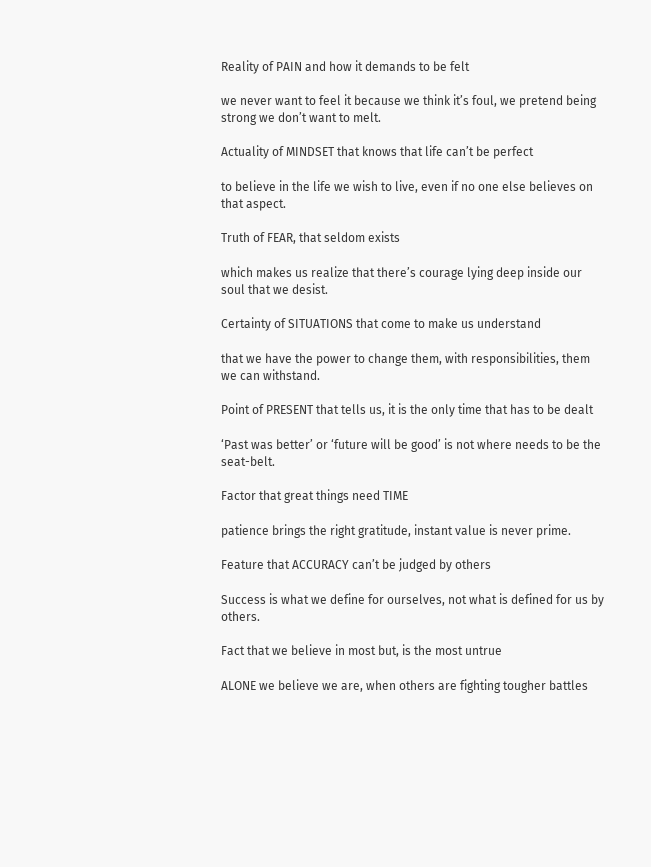Reality of PAIN and how it demands to be felt

we never want to feel it because we think it’s foul, we pretend being strong we don’t want to melt.

Actuality of MINDSET that knows that life can’t be perfect

to believe in the life we wish to live, even if no one else believes on that aspect.

Truth of FEAR, that seldom exists

which makes us realize that there’s courage lying deep inside our soul that we desist.

Certainty of SITUATIONS that come to make us understand

that we have the power to change them, with responsibilities, them we can withstand.

Point of PRESENT that tells us, it is the only time that has to be dealt

‘Past was better’ or ‘future will be good’ is not where needs to be the seat-belt.

Factor that great things need TIME

patience brings the right gratitude, instant value is never prime.

Feature that ACCURACY can’t be judged by others

Success is what we define for ourselves, not what is defined for us by others.

Fact that we believe in most but, is the most untrue

ALONE we believe we are, when others are fighting tougher battles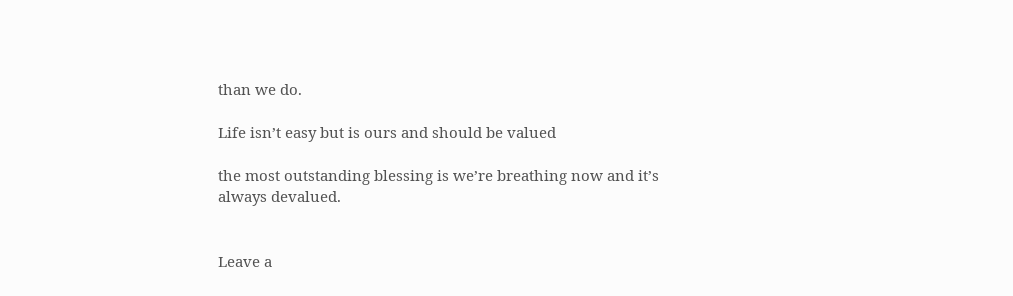than we do.

Life isn’t easy but is ours and should be valued

the most outstanding blessing is we’re breathing now and it’s always devalued.


Leave a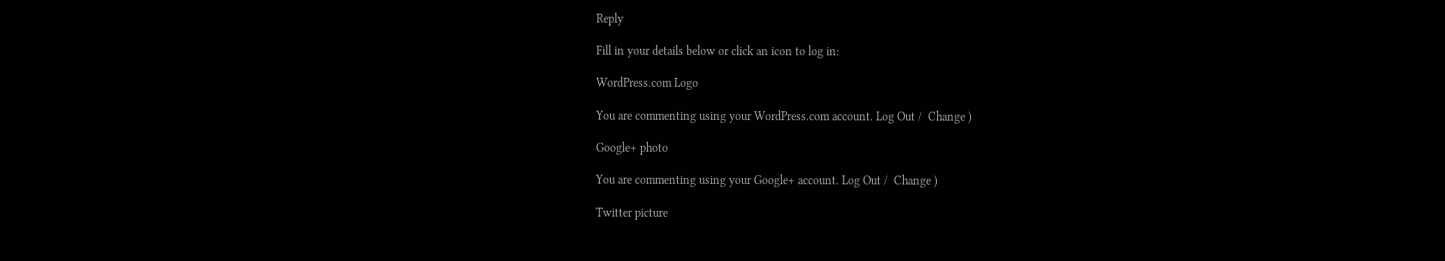Reply

Fill in your details below or click an icon to log in:

WordPress.com Logo

You are commenting using your WordPress.com account. Log Out /  Change )

Google+ photo

You are commenting using your Google+ account. Log Out /  Change )

Twitter picture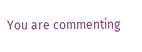You are commenting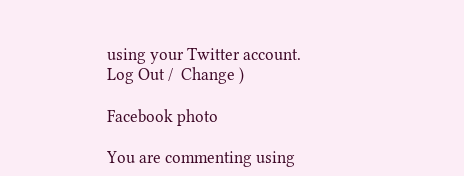using your Twitter account. Log Out /  Change )

Facebook photo

You are commenting using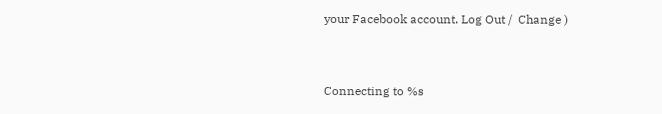your Facebook account. Log Out /  Change )


Connecting to %s